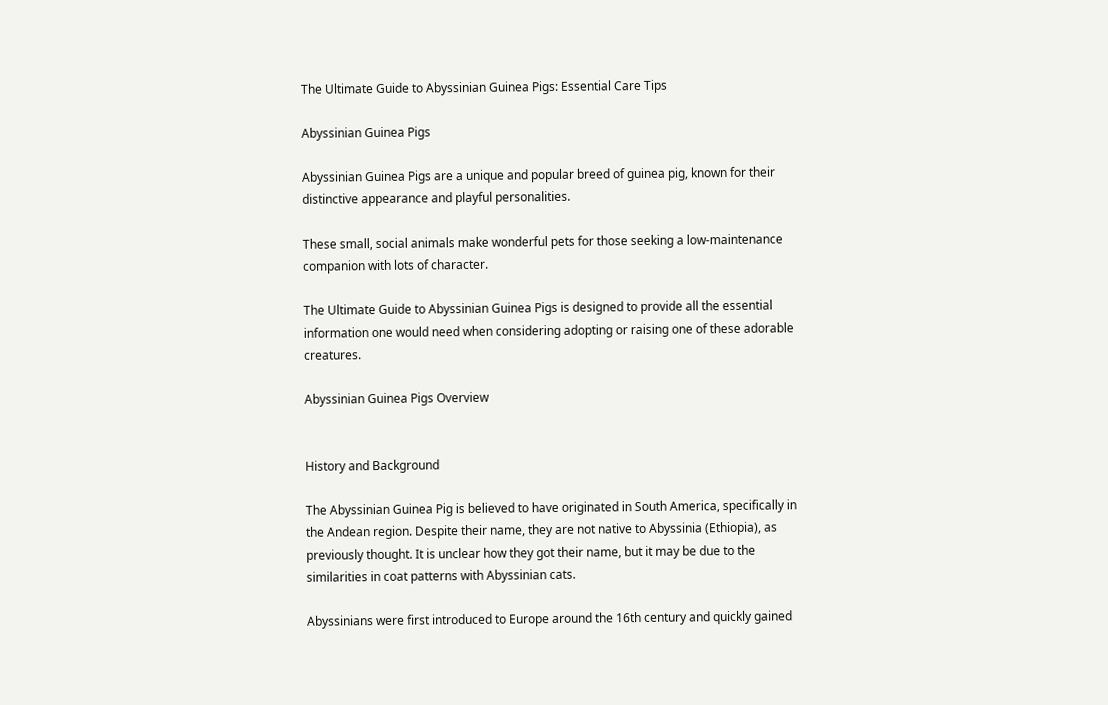The Ultimate Guide to Abyssinian Guinea Pigs: Essential Care Tips

Abyssinian Guinea Pigs

Abyssinian Guinea Pigs are a unique and popular breed of guinea pig, known for their distinctive appearance and playful personalities.

These small, social animals make wonderful pets for those seeking a low-maintenance companion with lots of character.

The Ultimate Guide to Abyssinian Guinea Pigs is designed to provide all the essential information one would need when considering adopting or raising one of these adorable creatures.

Abyssinian Guinea Pigs Overview


History and Background

The Abyssinian Guinea Pig is believed to have originated in South America, specifically in the Andean region. Despite their name, they are not native to Abyssinia (Ethiopia), as previously thought. It is unclear how they got their name, but it may be due to the similarities in coat patterns with Abyssinian cats.

Abyssinians were first introduced to Europe around the 16th century and quickly gained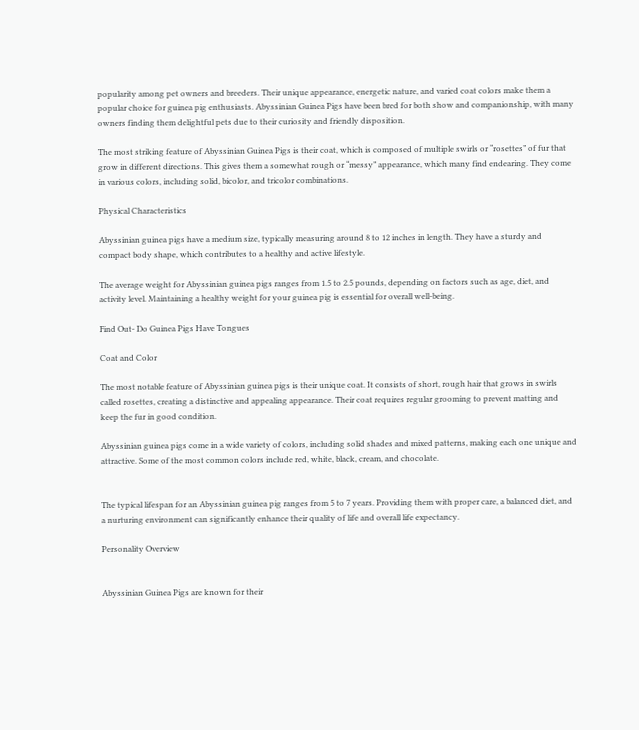popularity among pet owners and breeders. Their unique appearance, energetic nature, and varied coat colors make them a popular choice for guinea pig enthusiasts. Abyssinian Guinea Pigs have been bred for both show and companionship, with many owners finding them delightful pets due to their curiosity and friendly disposition.

The most striking feature of Abyssinian Guinea Pigs is their coat, which is composed of multiple swirls or “rosettes” of fur that grow in different directions. This gives them a somewhat rough or “messy” appearance, which many find endearing. They come in various colors, including solid, bicolor, and tricolor combinations.

Physical Characteristics

Abyssinian guinea pigs have a medium size, typically measuring around 8 to 12 inches in length. They have a sturdy and compact body shape, which contributes to a healthy and active lifestyle.

The average weight for Abyssinian guinea pigs ranges from 1.5 to 2.5 pounds, depending on factors such as age, diet, and activity level. Maintaining a healthy weight for your guinea pig is essential for overall well-being.

Find Out- Do Guinea Pigs Have Tongues

Coat and Color

The most notable feature of Abyssinian guinea pigs is their unique coat. It consists of short, rough hair that grows in swirls called rosettes, creating a distinctive and appealing appearance. Their coat requires regular grooming to prevent matting and keep the fur in good condition.

Abyssinian guinea pigs come in a wide variety of colors, including solid shades and mixed patterns, making each one unique and attractive. Some of the most common colors include red, white, black, cream, and chocolate.


The typical lifespan for an Abyssinian guinea pig ranges from 5 to 7 years. Providing them with proper care, a balanced diet, and a nurturing environment can significantly enhance their quality of life and overall life expectancy.

Personality Overview


Abyssinian Guinea Pigs are known for their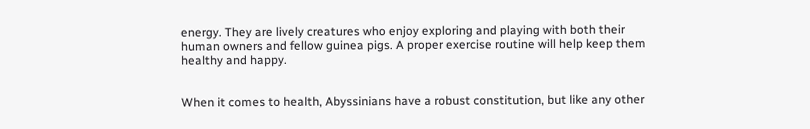energy. They are lively creatures who enjoy exploring and playing with both their human owners and fellow guinea pigs. A proper exercise routine will help keep them healthy and happy.


When it comes to health, Abyssinians have a robust constitution, but like any other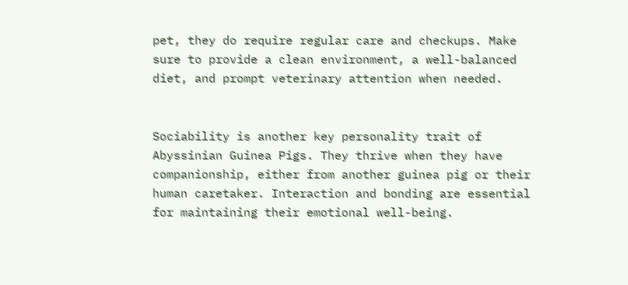pet, they do require regular care and checkups. Make sure to provide a clean environment, a well-balanced diet, and prompt veterinary attention when needed.


Sociability is another key personality trait of Abyssinian Guinea Pigs. They thrive when they have companionship, either from another guinea pig or their human caretaker. Interaction and bonding are essential for maintaining their emotional well-being.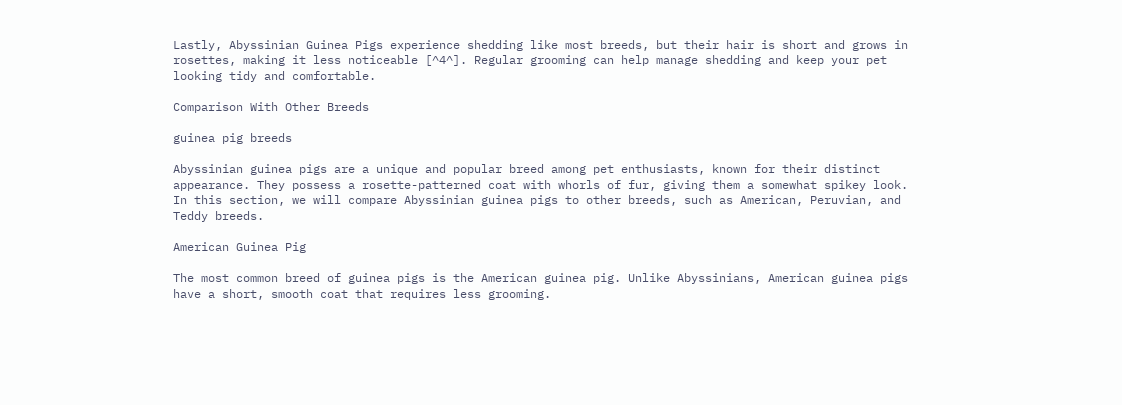Lastly, Abyssinian Guinea Pigs experience shedding like most breeds, but their hair is short and grows in rosettes, making it less noticeable [^4^]. Regular grooming can help manage shedding and keep your pet looking tidy and comfortable.

Comparison With Other Breeds

guinea pig breeds

Abyssinian guinea pigs are a unique and popular breed among pet enthusiasts, known for their distinct appearance. They possess a rosette-patterned coat with whorls of fur, giving them a somewhat spikey look. In this section, we will compare Abyssinian guinea pigs to other breeds, such as American, Peruvian, and Teddy breeds.

American Guinea Pig

The most common breed of guinea pigs is the American guinea pig. Unlike Abyssinians, American guinea pigs have a short, smooth coat that requires less grooming.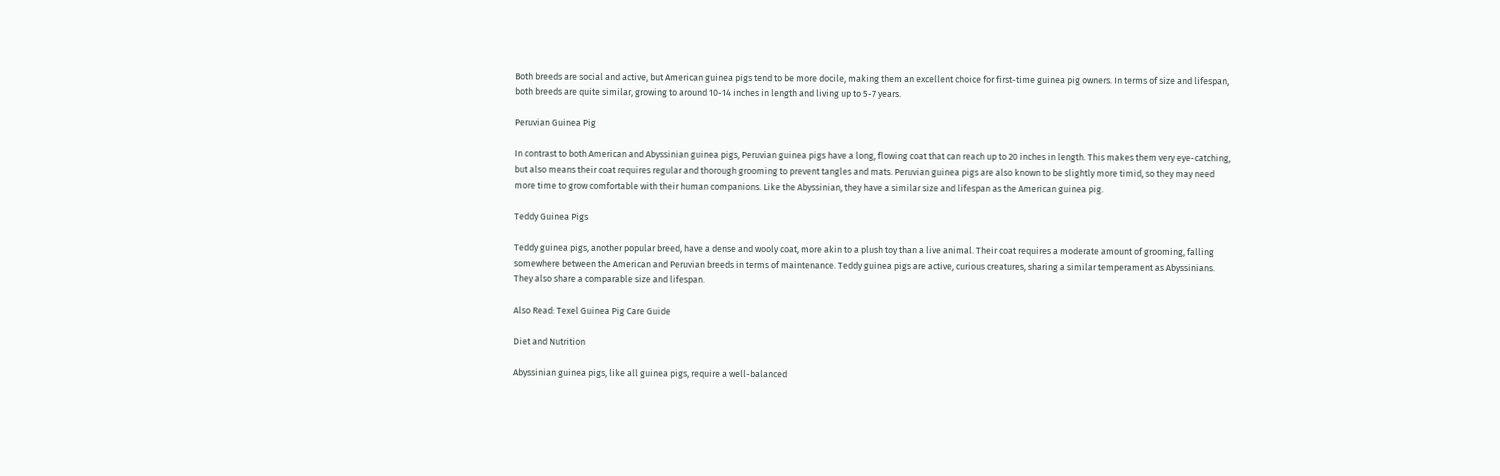Both breeds are social and active, but American guinea pigs tend to be more docile, making them an excellent choice for first-time guinea pig owners. In terms of size and lifespan, both breeds are quite similar, growing to around 10-14 inches in length and living up to 5-7 years.

Peruvian Guinea Pig

In contrast to both American and Abyssinian guinea pigs, Peruvian guinea pigs have a long, flowing coat that can reach up to 20 inches in length. This makes them very eye-catching, but also means their coat requires regular and thorough grooming to prevent tangles and mats. Peruvian guinea pigs are also known to be slightly more timid, so they may need more time to grow comfortable with their human companions. Like the Abyssinian, they have a similar size and lifespan as the American guinea pig.

Teddy Guinea Pigs

Teddy guinea pigs, another popular breed, have a dense and wooly coat, more akin to a plush toy than a live animal. Their coat requires a moderate amount of grooming, falling somewhere between the American and Peruvian breeds in terms of maintenance. Teddy guinea pigs are active, curious creatures, sharing a similar temperament as Abyssinians. They also share a comparable size and lifespan.

Also Read: Texel Guinea Pig Care Guide

Diet and Nutrition

Abyssinian guinea pigs, like all guinea pigs, require a well-balanced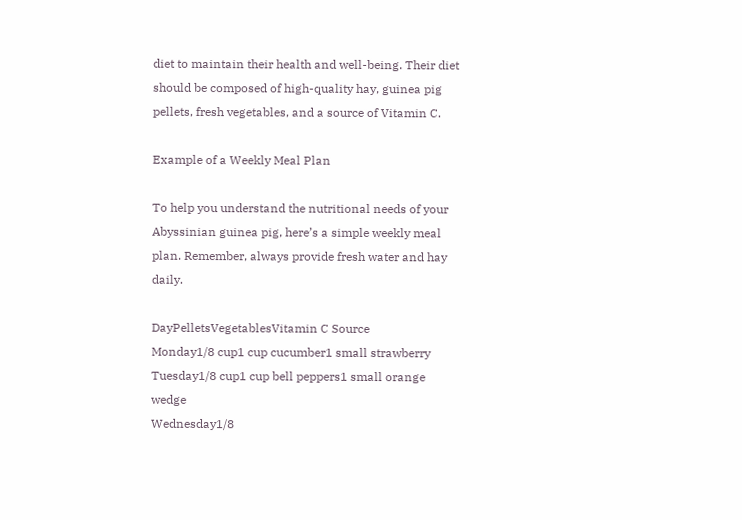diet to maintain their health and well-being. Their diet should be composed of high-quality hay, guinea pig pellets, fresh vegetables, and a source of Vitamin C.

Example of a Weekly Meal Plan

To help you understand the nutritional needs of your Abyssinian guinea pig, here’s a simple weekly meal plan. Remember, always provide fresh water and hay daily.

DayPelletsVegetablesVitamin C Source
Monday1/8 cup1 cup cucumber1 small strawberry
Tuesday1/8 cup1 cup bell peppers1 small orange wedge
Wednesday1/8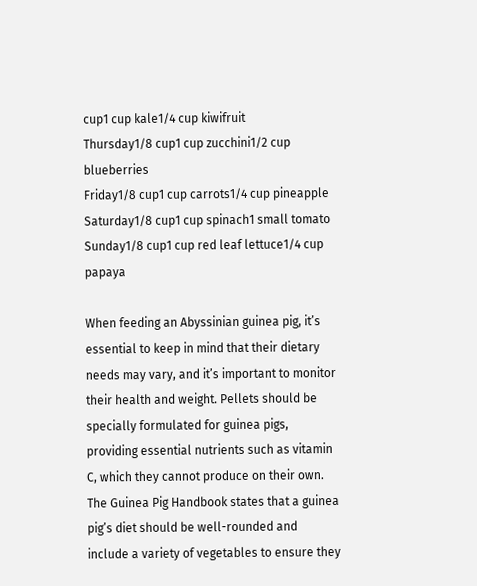cup1 cup kale1/4 cup kiwifruit
Thursday1/8 cup1 cup zucchini1/2 cup blueberries
Friday1/8 cup1 cup carrots1/4 cup pineapple
Saturday1/8 cup1 cup spinach1 small tomato
Sunday1/8 cup1 cup red leaf lettuce1/4 cup papaya

When feeding an Abyssinian guinea pig, it’s essential to keep in mind that their dietary needs may vary, and it’s important to monitor their health and weight. Pellets should be specially formulated for guinea pigs, providing essential nutrients such as vitamin C, which they cannot produce on their own. The Guinea Pig Handbook states that a guinea pig’s diet should be well-rounded and include a variety of vegetables to ensure they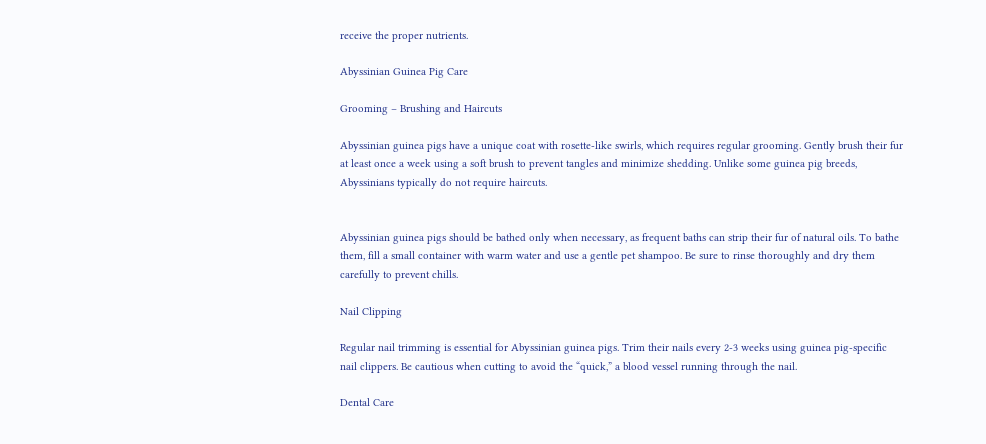receive the proper nutrients.

Abyssinian Guinea Pig Care

Grooming – Brushing and Haircuts

Abyssinian guinea pigs have a unique coat with rosette-like swirls, which requires regular grooming. Gently brush their fur at least once a week using a soft brush to prevent tangles and minimize shedding. Unlike some guinea pig breeds, Abyssinians typically do not require haircuts.


Abyssinian guinea pigs should be bathed only when necessary, as frequent baths can strip their fur of natural oils. To bathe them, fill a small container with warm water and use a gentle pet shampoo. Be sure to rinse thoroughly and dry them carefully to prevent chills.

Nail Clipping

Regular nail trimming is essential for Abyssinian guinea pigs. Trim their nails every 2-3 weeks using guinea pig-specific nail clippers. Be cautious when cutting to avoid the “quick,” a blood vessel running through the nail.

Dental Care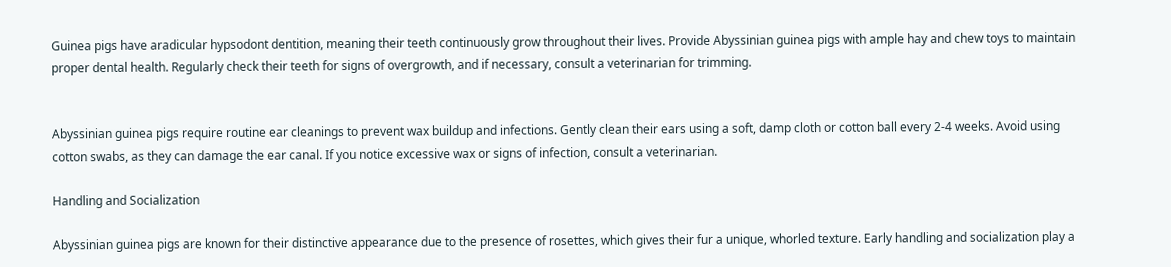Guinea pigs have aradicular hypsodont dentition, meaning their teeth continuously grow throughout their lives. Provide Abyssinian guinea pigs with ample hay and chew toys to maintain proper dental health. Regularly check their teeth for signs of overgrowth, and if necessary, consult a veterinarian for trimming.


Abyssinian guinea pigs require routine ear cleanings to prevent wax buildup and infections. Gently clean their ears using a soft, damp cloth or cotton ball every 2-4 weeks. Avoid using cotton swabs, as they can damage the ear canal. If you notice excessive wax or signs of infection, consult a veterinarian.

Handling and Socialization

Abyssinian guinea pigs are known for their distinctive appearance due to the presence of rosettes, which gives their fur a unique, whorled texture. Early handling and socialization play a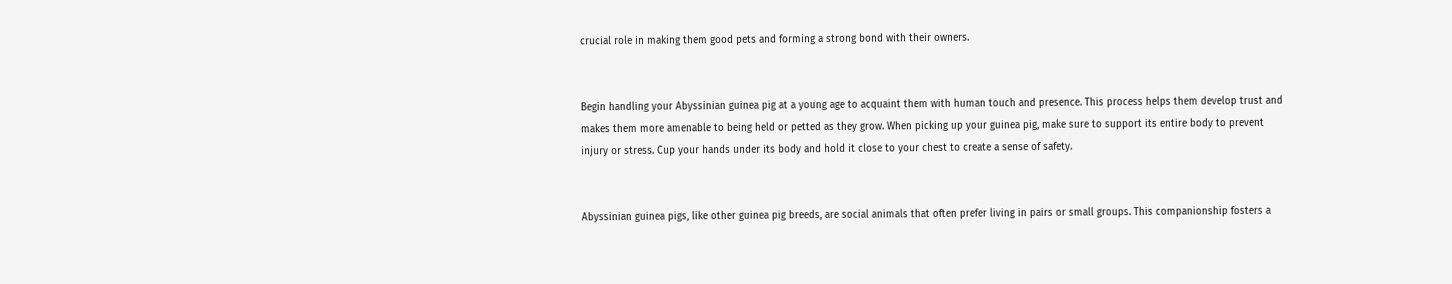crucial role in making them good pets and forming a strong bond with their owners.


Begin handling your Abyssinian guinea pig at a young age to acquaint them with human touch and presence. This process helps them develop trust and makes them more amenable to being held or petted as they grow. When picking up your guinea pig, make sure to support its entire body to prevent injury or stress. Cup your hands under its body and hold it close to your chest to create a sense of safety.


Abyssinian guinea pigs, like other guinea pig breeds, are social animals that often prefer living in pairs or small groups. This companionship fosters a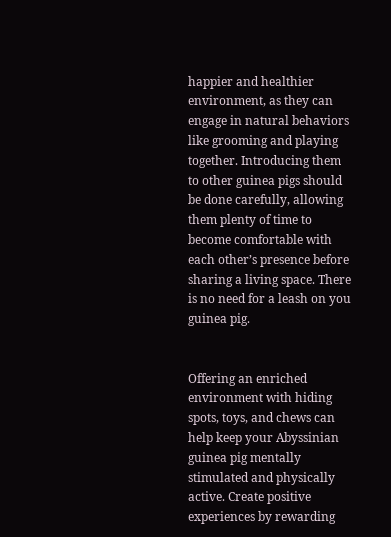happier and healthier environment, as they can engage in natural behaviors like grooming and playing together. Introducing them to other guinea pigs should be done carefully, allowing them plenty of time to become comfortable with each other’s presence before sharing a living space. There is no need for a leash on you guinea pig.


Offering an enriched environment with hiding spots, toys, and chews can help keep your Abyssinian guinea pig mentally stimulated and physically active. Create positive experiences by rewarding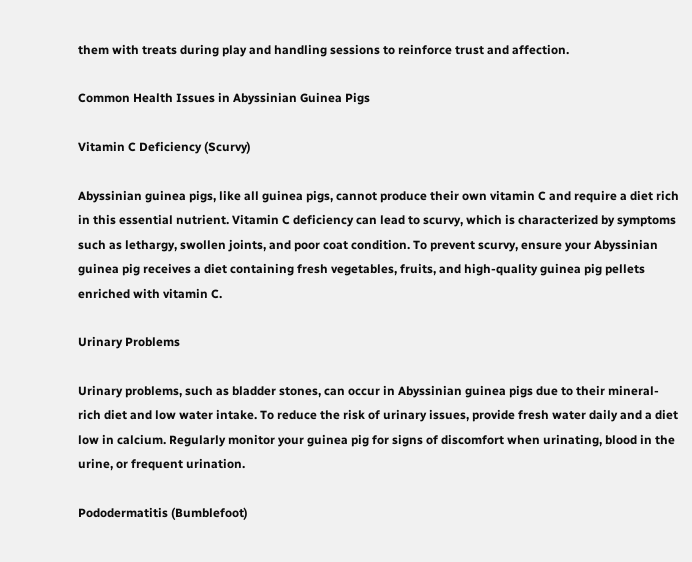them with treats during play and handling sessions to reinforce trust and affection.

Common Health Issues in Abyssinian Guinea Pigs

Vitamin C Deficiency (Scurvy)

Abyssinian guinea pigs, like all guinea pigs, cannot produce their own vitamin C and require a diet rich in this essential nutrient. Vitamin C deficiency can lead to scurvy, which is characterized by symptoms such as lethargy, swollen joints, and poor coat condition. To prevent scurvy, ensure your Abyssinian guinea pig receives a diet containing fresh vegetables, fruits, and high-quality guinea pig pellets enriched with vitamin C.

Urinary Problems

Urinary problems, such as bladder stones, can occur in Abyssinian guinea pigs due to their mineral-rich diet and low water intake. To reduce the risk of urinary issues, provide fresh water daily and a diet low in calcium. Regularly monitor your guinea pig for signs of discomfort when urinating, blood in the urine, or frequent urination.

Pododermatitis (Bumblefoot)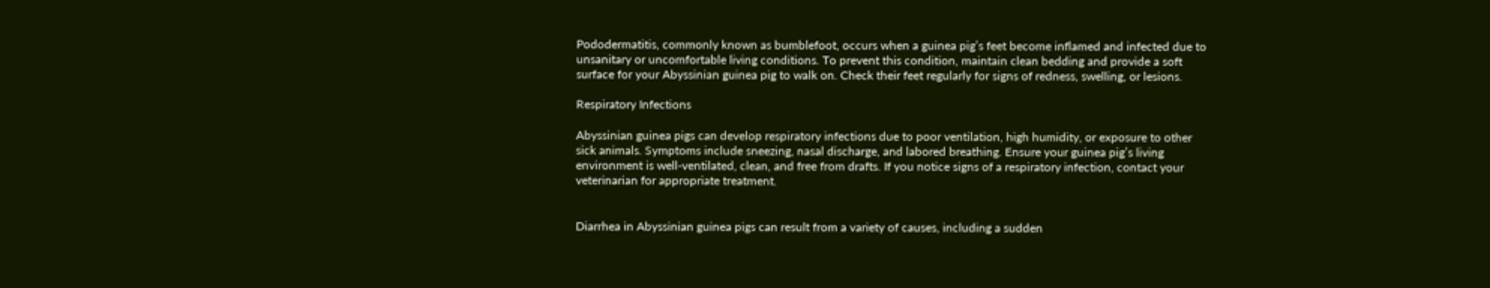Pododermatitis, commonly known as bumblefoot, occurs when a guinea pig’s feet become inflamed and infected due to unsanitary or uncomfortable living conditions. To prevent this condition, maintain clean bedding and provide a soft surface for your Abyssinian guinea pig to walk on. Check their feet regularly for signs of redness, swelling, or lesions.

Respiratory Infections

Abyssinian guinea pigs can develop respiratory infections due to poor ventilation, high humidity, or exposure to other sick animals. Symptoms include sneezing, nasal discharge, and labored breathing. Ensure your guinea pig’s living environment is well-ventilated, clean, and free from drafts. If you notice signs of a respiratory infection, contact your veterinarian for appropriate treatment.


Diarrhea in Abyssinian guinea pigs can result from a variety of causes, including a sudden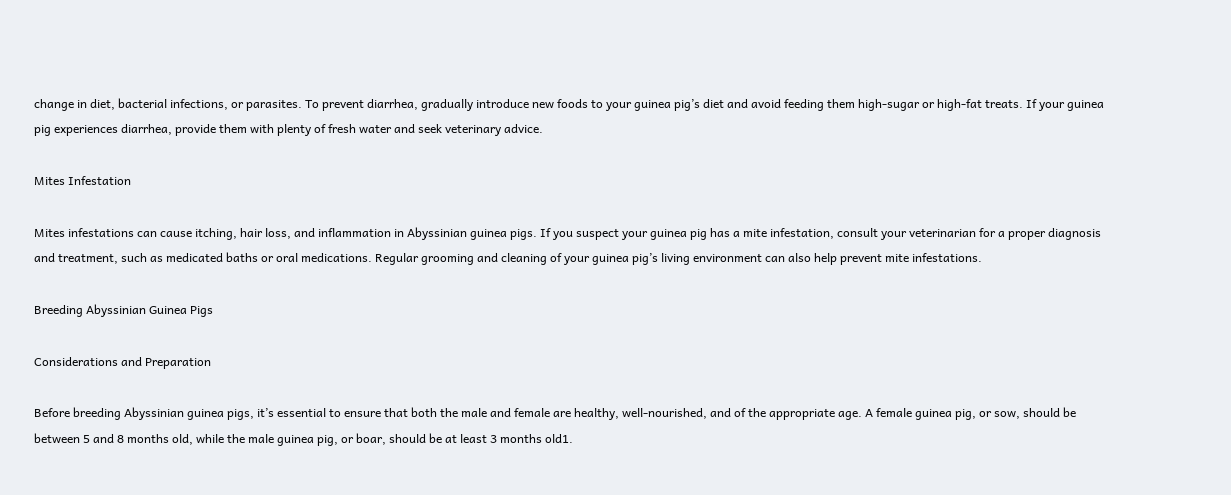change in diet, bacterial infections, or parasites. To prevent diarrhea, gradually introduce new foods to your guinea pig’s diet and avoid feeding them high-sugar or high-fat treats. If your guinea pig experiences diarrhea, provide them with plenty of fresh water and seek veterinary advice.

Mites Infestation

Mites infestations can cause itching, hair loss, and inflammation in Abyssinian guinea pigs. If you suspect your guinea pig has a mite infestation, consult your veterinarian for a proper diagnosis and treatment, such as medicated baths or oral medications. Regular grooming and cleaning of your guinea pig’s living environment can also help prevent mite infestations.

Breeding Abyssinian Guinea Pigs

Considerations and Preparation

Before breeding Abyssinian guinea pigs, it’s essential to ensure that both the male and female are healthy, well-nourished, and of the appropriate age. A female guinea pig, or sow, should be between 5 and 8 months old, while the male guinea pig, or boar, should be at least 3 months old1.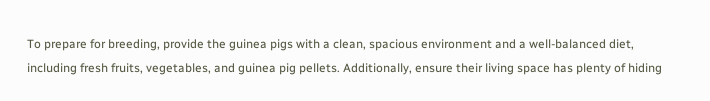To prepare for breeding, provide the guinea pigs with a clean, spacious environment and a well-balanced diet, including fresh fruits, vegetables, and guinea pig pellets. Additionally, ensure their living space has plenty of hiding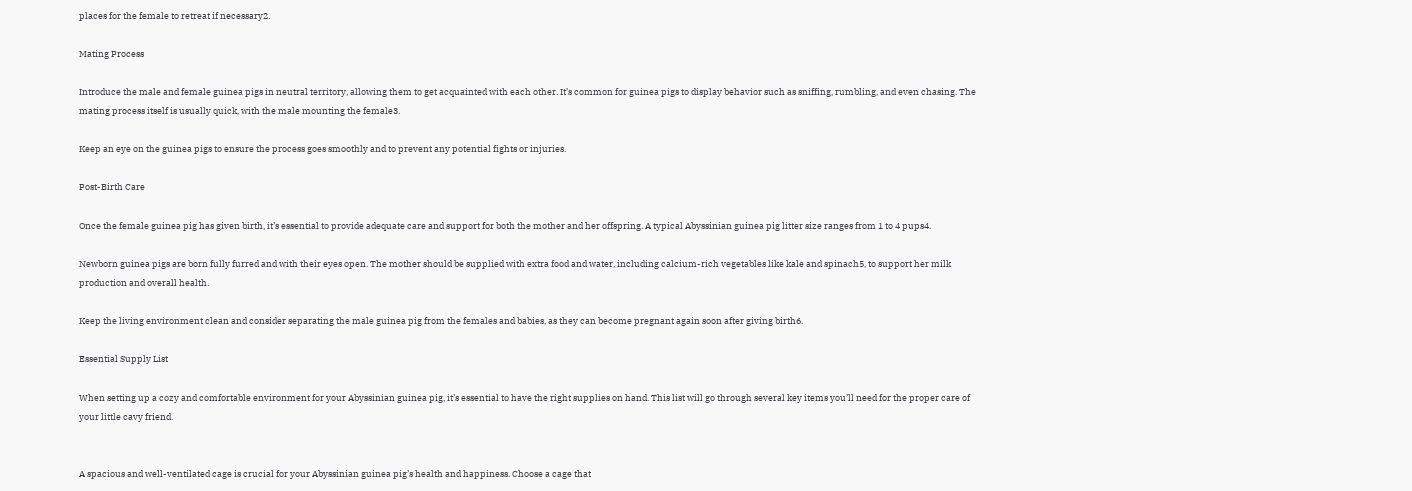places for the female to retreat if necessary2.

Mating Process

Introduce the male and female guinea pigs in neutral territory, allowing them to get acquainted with each other. It’s common for guinea pigs to display behavior such as sniffing, rumbling, and even chasing. The mating process itself is usually quick, with the male mounting the female3.

Keep an eye on the guinea pigs to ensure the process goes smoothly and to prevent any potential fights or injuries.

Post-Birth Care

Once the female guinea pig has given birth, it’s essential to provide adequate care and support for both the mother and her offspring. A typical Abyssinian guinea pig litter size ranges from 1 to 4 pups4.

Newborn guinea pigs are born fully furred and with their eyes open. The mother should be supplied with extra food and water, including calcium-rich vegetables like kale and spinach5, to support her milk production and overall health.

Keep the living environment clean and consider separating the male guinea pig from the females and babies, as they can become pregnant again soon after giving birth6.

Essential Supply List

When setting up a cozy and comfortable environment for your Abyssinian guinea pig, it’s essential to have the right supplies on hand. This list will go through several key items you’ll need for the proper care of your little cavy friend.


A spacious and well-ventilated cage is crucial for your Abyssinian guinea pig’s health and happiness. Choose a cage that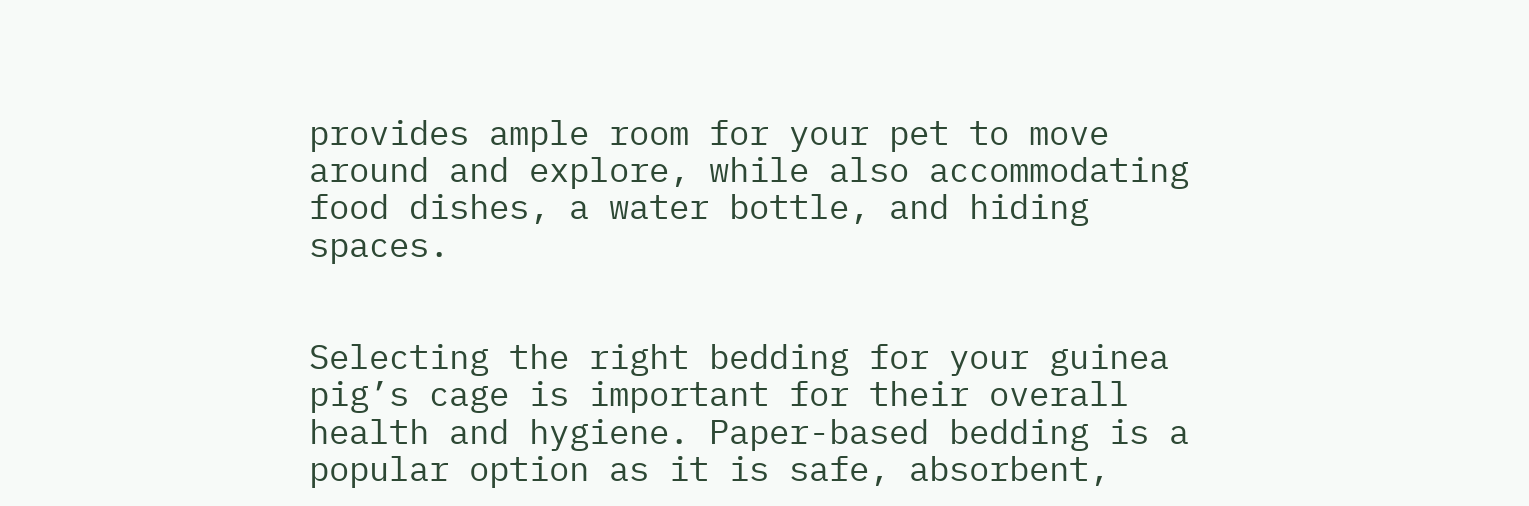provides ample room for your pet to move around and explore, while also accommodating food dishes, a water bottle, and hiding spaces.


Selecting the right bedding for your guinea pig’s cage is important for their overall health and hygiene. Paper-based bedding is a popular option as it is safe, absorbent,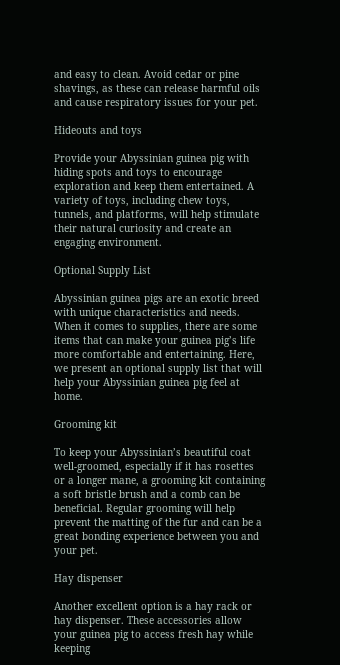and easy to clean. Avoid cedar or pine shavings, as these can release harmful oils and cause respiratory issues for your pet.

Hideouts and toys

Provide your Abyssinian guinea pig with hiding spots and toys to encourage exploration and keep them entertained. A variety of toys, including chew toys, tunnels, and platforms, will help stimulate their natural curiosity and create an engaging environment.

Optional Supply List

Abyssinian guinea pigs are an exotic breed with unique characteristics and needs. When it comes to supplies, there are some items that can make your guinea pig’s life more comfortable and entertaining. Here, we present an optional supply list that will help your Abyssinian guinea pig feel at home.

Grooming kit

To keep your Abyssinian’s beautiful coat well-groomed, especially if it has rosettes or a longer mane, a grooming kit containing a soft bristle brush and a comb can be beneficial. Regular grooming will help prevent the matting of the fur and can be a great bonding experience between you and your pet.

Hay dispenser

Another excellent option is a hay rack or hay dispenser. These accessories allow your guinea pig to access fresh hay while keeping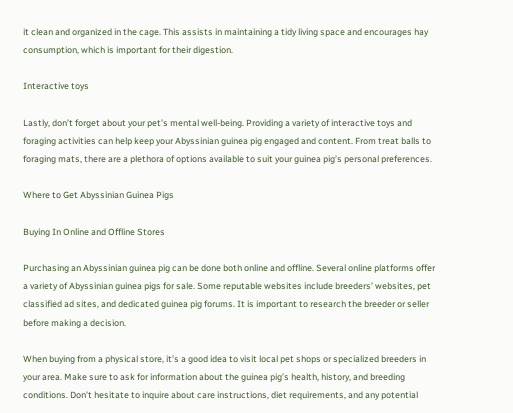it clean and organized in the cage. This assists in maintaining a tidy living space and encourages hay consumption, which is important for their digestion.

Interactive toys

Lastly, don’t forget about your pet’s mental well-being. Providing a variety of interactive toys and foraging activities can help keep your Abyssinian guinea pig engaged and content. From treat balls to foraging mats, there are a plethora of options available to suit your guinea pig’s personal preferences.

Where to Get Abyssinian Guinea Pigs

Buying In Online and Offline Stores

Purchasing an Abyssinian guinea pig can be done both online and offline. Several online platforms offer a variety of Abyssinian guinea pigs for sale. Some reputable websites include breeders’ websites, pet classified ad sites, and dedicated guinea pig forums. It is important to research the breeder or seller before making a decision.

When buying from a physical store, it’s a good idea to visit local pet shops or specialized breeders in your area. Make sure to ask for information about the guinea pig’s health, history, and breeding conditions. Don’t hesitate to inquire about care instructions, diet requirements, and any potential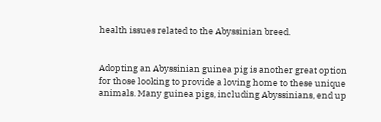health issues related to the Abyssinian breed.


Adopting an Abyssinian guinea pig is another great option for those looking to provide a loving home to these unique animals. Many guinea pigs, including Abyssinians, end up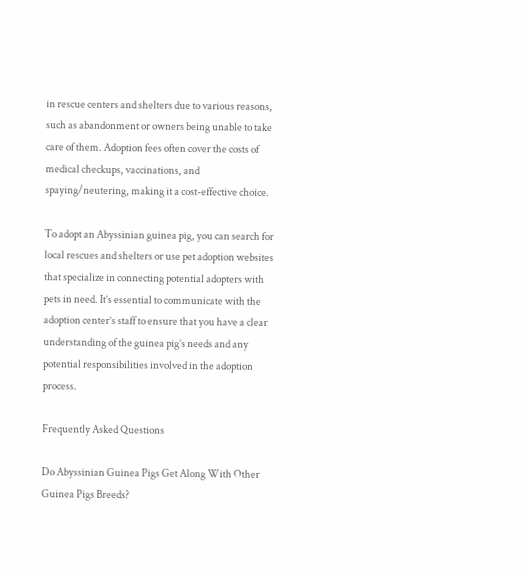in rescue centers and shelters due to various reasons, such as abandonment or owners being unable to take care of them. Adoption fees often cover the costs of medical checkups, vaccinations, and spaying/neutering, making it a cost-effective choice.

To adopt an Abyssinian guinea pig, you can search for local rescues and shelters or use pet adoption websites that specialize in connecting potential adopters with pets in need. It’s essential to communicate with the adoption center’s staff to ensure that you have a clear understanding of the guinea pig’s needs and any potential responsibilities involved in the adoption process.

Frequently Asked Questions

Do Abyssinian Guinea Pigs Get Along With Other Guinea Pigs Breeds?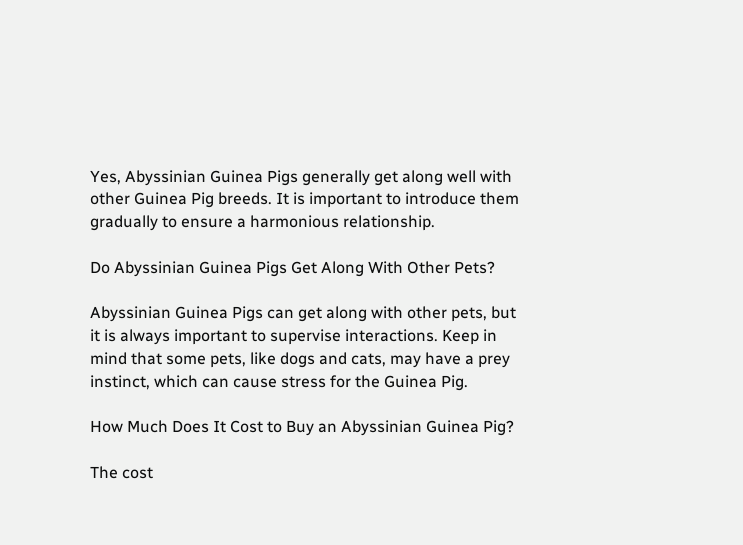Yes, Abyssinian Guinea Pigs generally get along well with other Guinea Pig breeds. It is important to introduce them gradually to ensure a harmonious relationship.

Do Abyssinian Guinea Pigs Get Along With Other Pets?

Abyssinian Guinea Pigs can get along with other pets, but it is always important to supervise interactions. Keep in mind that some pets, like dogs and cats, may have a prey instinct, which can cause stress for the Guinea Pig.

How Much Does It Cost to Buy an Abyssinian Guinea Pig?

The cost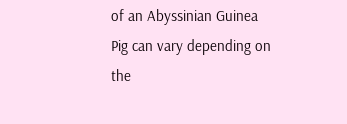of an Abyssinian Guinea Pig can vary depending on the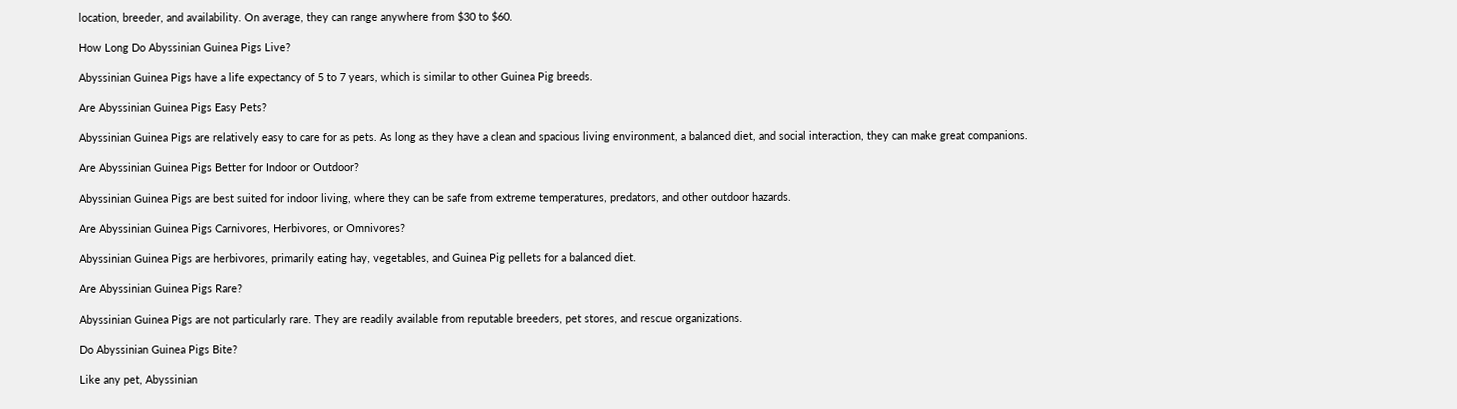location, breeder, and availability. On average, they can range anywhere from $30 to $60.

How Long Do Abyssinian Guinea Pigs Live?

Abyssinian Guinea Pigs have a life expectancy of 5 to 7 years, which is similar to other Guinea Pig breeds.

Are Abyssinian Guinea Pigs Easy Pets?

Abyssinian Guinea Pigs are relatively easy to care for as pets. As long as they have a clean and spacious living environment, a balanced diet, and social interaction, they can make great companions.

Are Abyssinian Guinea Pigs Better for Indoor or Outdoor?

Abyssinian Guinea Pigs are best suited for indoor living, where they can be safe from extreme temperatures, predators, and other outdoor hazards.

Are Abyssinian Guinea Pigs Carnivores, Herbivores, or Omnivores?

Abyssinian Guinea Pigs are herbivores, primarily eating hay, vegetables, and Guinea Pig pellets for a balanced diet.

Are Abyssinian Guinea Pigs Rare?

Abyssinian Guinea Pigs are not particularly rare. They are readily available from reputable breeders, pet stores, and rescue organizations.

Do Abyssinian Guinea Pigs Bite?

Like any pet, Abyssinian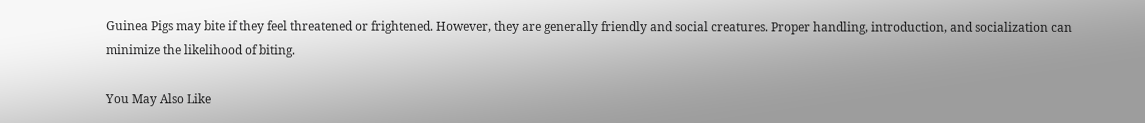Guinea Pigs may bite if they feel threatened or frightened. However, they are generally friendly and social creatures. Proper handling, introduction, and socialization can minimize the likelihood of biting.

You May Also Like